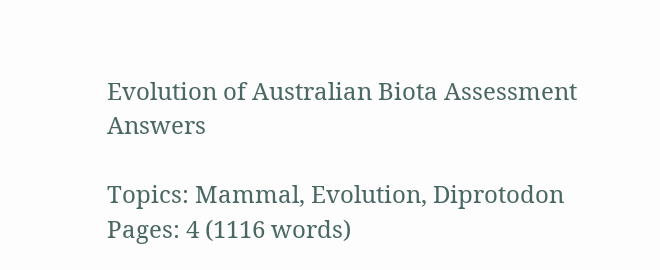Evolution of Australian Biota Assessment Answers

Topics: Mammal, Evolution, Diprotodon Pages: 4 (1116 words)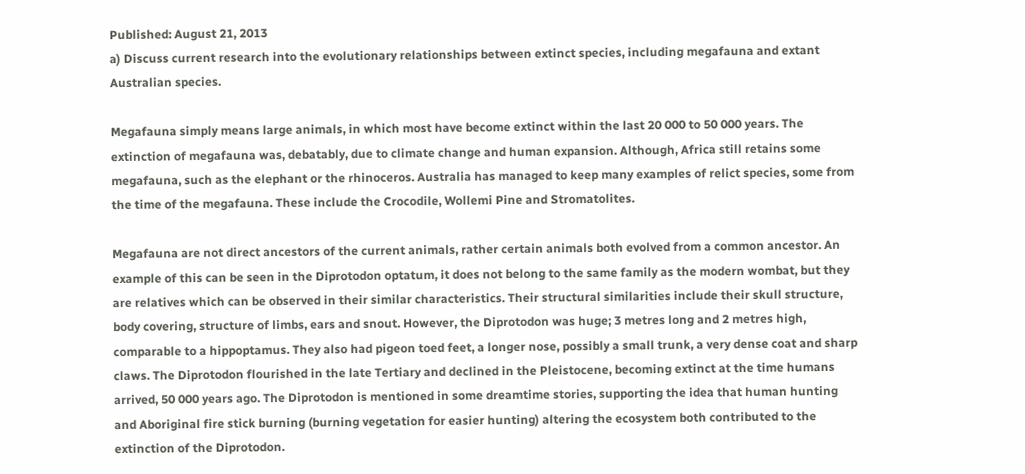Published: August 21, 2013
a) Discuss current research into the evolutionary relationships between extinct species, including megafauna and extant Australian species.

Megafauna simply means large animals, in which most have become extinct within the last 20 000 to 50 000 years. The extinction of megafauna was, debatably, due to climate change and human expansion. Although, Africa still retains some megafauna, such as the elephant or the rhinoceros. Australia has managed to keep many examples of relict species, some from the time of the megafauna. These include the Crocodile, Wollemi Pine and Stromatolites.

Megafauna are not direct ancestors of the current animals, rather certain animals both evolved from a common ancestor. An example of this can be seen in the Diprotodon optatum, it does not belong to the same family as the modern wombat, but they are relatives which can be observed in their similar characteristics. Their structural similarities include their skull structure, body covering, structure of limbs, ears and snout. However, the Diprotodon was huge; 3 metres long and 2 metres high, comparable to a hippoptamus. They also had pigeon toed feet, a longer nose, possibly a small trunk, a very dense coat and sharp claws. The Diprotodon flourished in the late Tertiary and declined in the Pleistocene, becoming extinct at the time humans arrived, 50 000 years ago. The Diprotodon is mentioned in some dreamtime stories, supporting the idea that human hunting and Aboriginal fire stick burning (burning vegetation for easier hunting) altering the ecosystem both contributed to the extinction of the Diprotodon.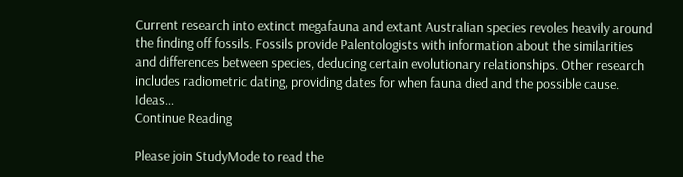Current research into extinct megafauna and extant Australian species revoles heavily around the finding off fossils. Fossils provide Palentologists with information about the similarities and differences between species, deducing certain evolutionary relationships. Other research includes radiometric dating, providing dates for when fauna died and the possible cause. Ideas...
Continue Reading

Please join StudyMode to read the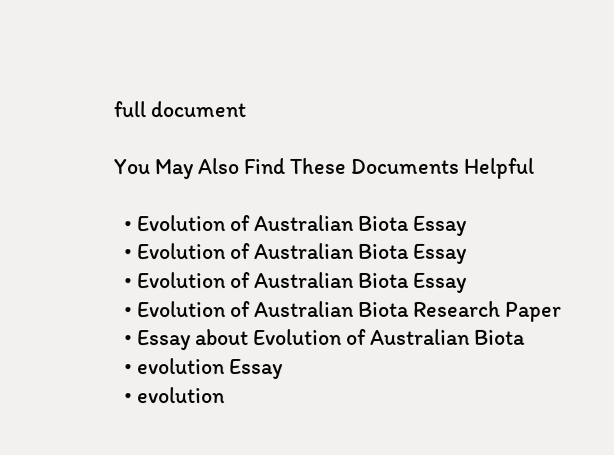full document

You May Also Find These Documents Helpful

  • Evolution of Australian Biota Essay
  • Evolution of Australian Biota Essay
  • Evolution of Australian Biota Essay
  • Evolution of Australian Biota Research Paper
  • Essay about Evolution of Australian Biota
  • evolution Essay
  • evolution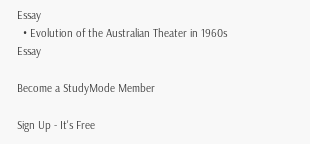Essay
  • Evolution of the Australian Theater in 1960s Essay

Become a StudyMode Member

Sign Up - It's Free